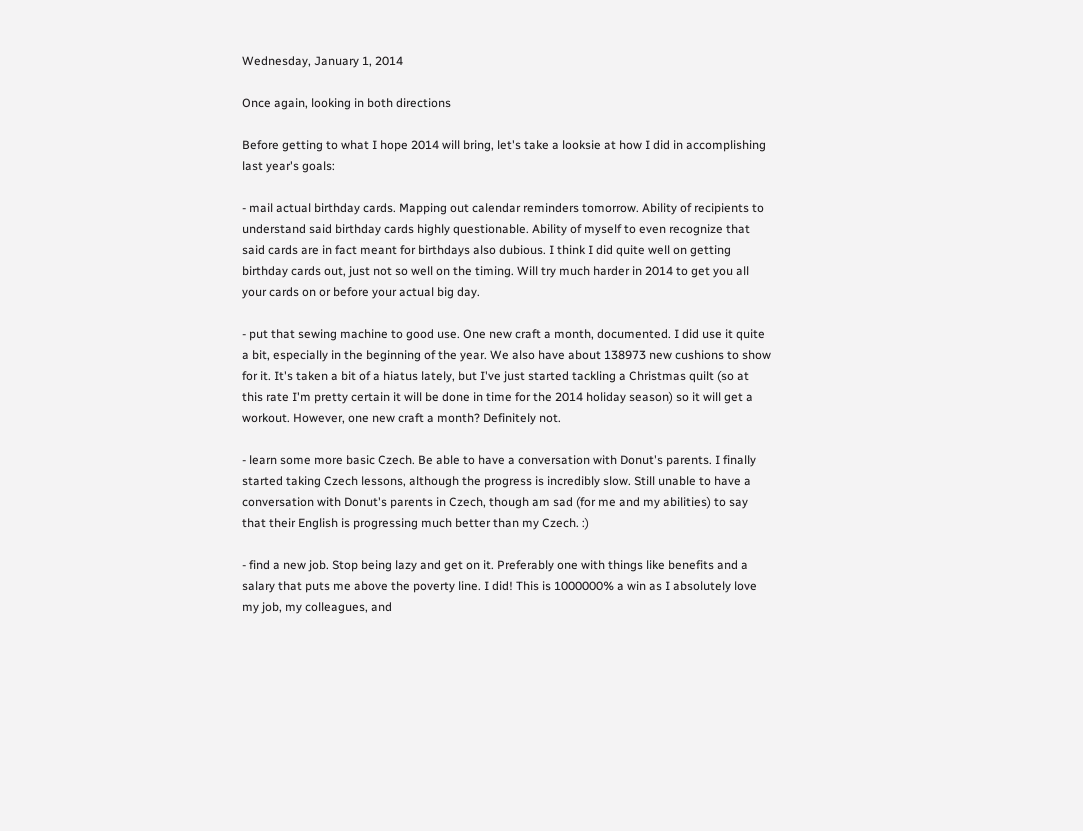Wednesday, January 1, 2014

Once again, looking in both directions

Before getting to what I hope 2014 will bring, let's take a looksie at how I did in accomplishing last year's goals:

- mail actual birthday cards. Mapping out calendar reminders tomorrow. Ability of recipients to understand said birthday cards highly questionable. Ability of myself to even recognize that said cards are in fact meant for birthdays also dubious. I think I did quite well on getting birthday cards out, just not so well on the timing. Will try much harder in 2014 to get you all your cards on or before your actual big day.

- put that sewing machine to good use. One new craft a month, documented. I did use it quite a bit, especially in the beginning of the year. We also have about 138973 new cushions to show for it. It's taken a bit of a hiatus lately, but I've just started tackling a Christmas quilt (so at this rate I'm pretty certain it will be done in time for the 2014 holiday season) so it will get a workout. However, one new craft a month? Definitely not.

- learn some more basic Czech. Be able to have a conversation with Donut's parents. I finally started taking Czech lessons, although the progress is incredibly slow. Still unable to have a conversation with Donut's parents in Czech, though am sad (for me and my abilities) to say that their English is progressing much better than my Czech. :)

- find a new job. Stop being lazy and get on it. Preferably one with things like benefits and a salary that puts me above the poverty line. I did! This is 1000000% a win as I absolutely love my job, my colleagues, and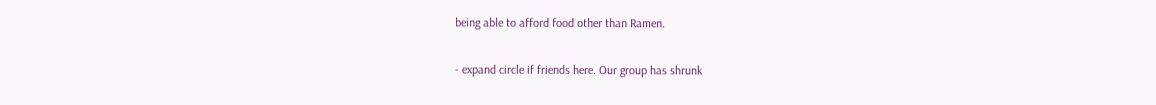being able to afford food other than Ramen.

- expand circle if friends here. Our group has shrunk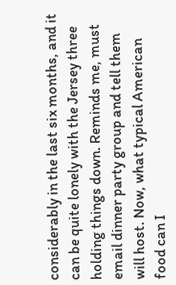considerably in the last six months, and it can be quite lonely with the Jersey three holding things down. Reminds me, must email dinner party group and tell them will host. Now, what typical American food can I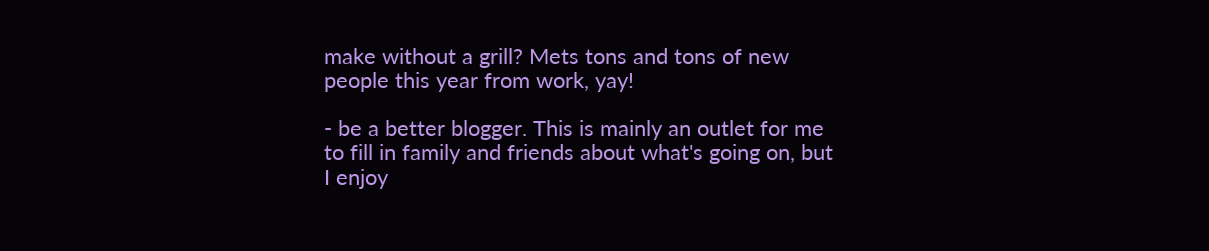make without a grill? Mets tons and tons of new people this year from work, yay!

- be a better blogger. This is mainly an outlet for me to fill in family and friends about what's going on, but I enjoy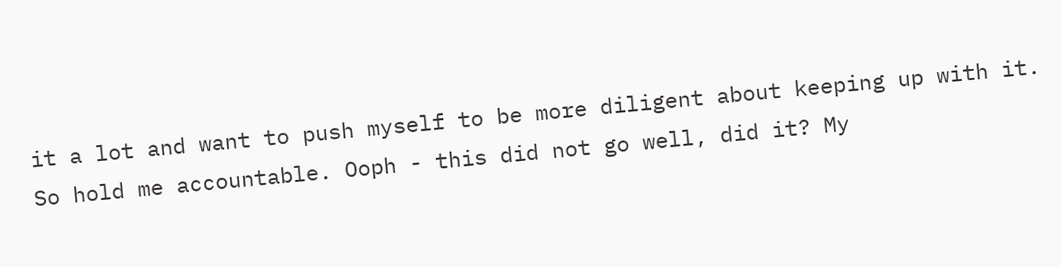it a lot and want to push myself to be more diligent about keeping up with it. So hold me accountable. Ooph - this did not go well, did it? My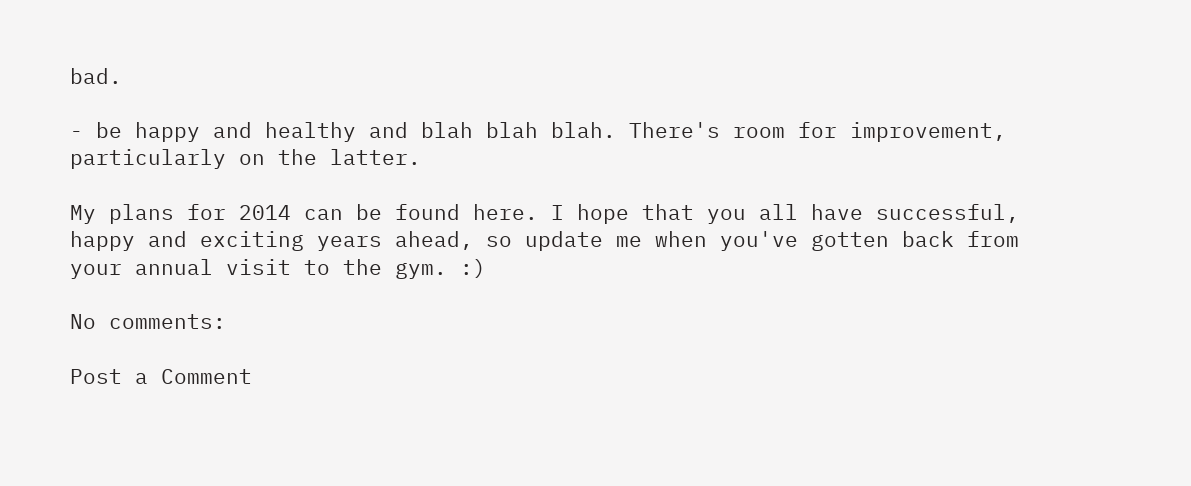bad.

- be happy and healthy and blah blah blah. There's room for improvement, particularly on the latter.

My plans for 2014 can be found here. I hope that you all have successful, happy and exciting years ahead, so update me when you've gotten back from your annual visit to the gym. :)

No comments:

Post a Comment